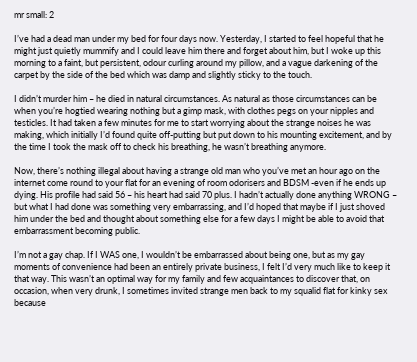mr small: 2

I’ve had a dead man under my bed for four days now. Yesterday, I started to feel hopeful that he might just quietly mummify and I could leave him there and forget about him, but I woke up this morning to a faint, but persistent, odour curling around my pillow, and a vague darkening of the carpet by the side of the bed which was damp and slightly sticky to the touch.

I didn’t murder him – he died in natural circumstances. As natural as those circumstances can be when you’re hogtied wearing nothing but a gimp mask, with clothes pegs on your nipples and testicles. It had taken a few minutes for me to start worrying about the strange noises he was making, which initially I’d found quite off-putting but put down to his mounting excitement, and by the time I took the mask off to check his breathing, he wasn’t breathing anymore.

Now, there’s nothing illegal about having a strange old man who you’ve met an hour ago on the internet come round to your flat for an evening of room odorisers and BDSM -even if he ends up dying. His profile had said 56 – his heart had said 70 plus. I hadn’t actually done anything WRONG – but what I had done was something very embarrassing, and I’d hoped that maybe if I just shoved him under the bed and thought about something else for a few days I might be able to avoid that embarrassment becoming public.

I’m not a gay chap. If I WAS one, I wouldn’t be embarrassed about being one, but as my gay moments of convenience had been an entirely private business, I felt I’d very much like to keep it that way. This wasn’t an optimal way for my family and few acquaintances to discover that, on occasion, when very drunk, I sometimes invited strange men back to my squalid flat for kinky sex because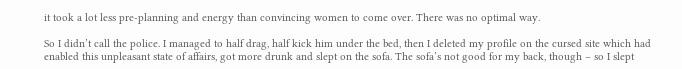it took a lot less pre-planning and energy than convincing women to come over. There was no optimal way.

So I didn’t call the police. I managed to half drag, half kick him under the bed, then I deleted my profile on the cursed site which had enabled this unpleasant state of affairs, got more drunk and slept on the sofa. The sofa’s not good for my back, though – so I slept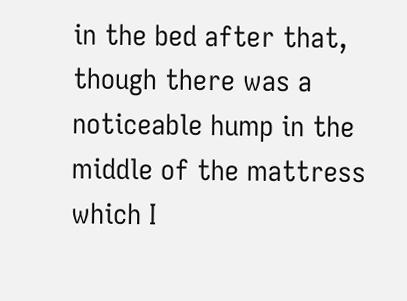in the bed after that, though there was a noticeable hump in the middle of the mattress which I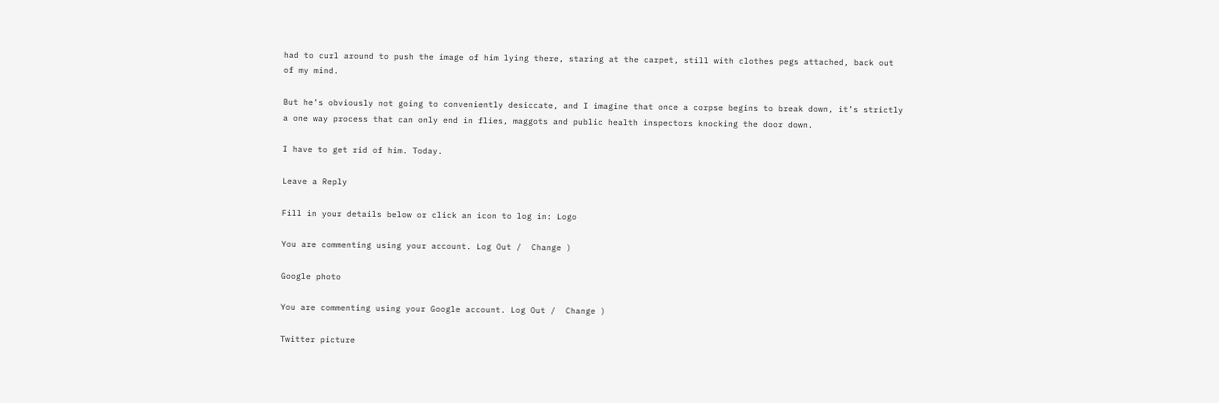had to curl around to push the image of him lying there, staring at the carpet, still with clothes pegs attached, back out of my mind.

But he’s obviously not going to conveniently desiccate, and I imagine that once a corpse begins to break down, it’s strictly a one way process that can only end in flies, maggots and public health inspectors knocking the door down.

I have to get rid of him. Today.

Leave a Reply

Fill in your details below or click an icon to log in: Logo

You are commenting using your account. Log Out /  Change )

Google photo

You are commenting using your Google account. Log Out /  Change )

Twitter picture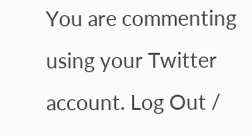You are commenting using your Twitter account. Log Out /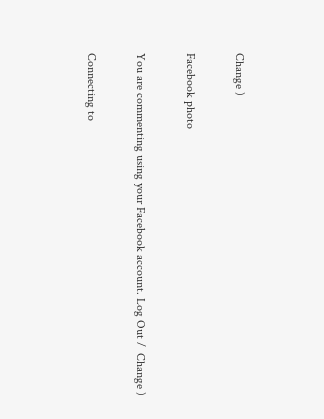Change )

Facebook photo

You are commenting using your Facebook account. Log Out /  Change )

Connecting to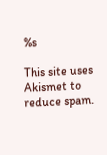%s

This site uses Akismet to reduce spam.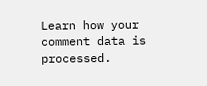Learn how your comment data is processed.